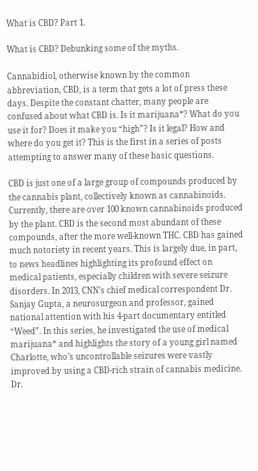What is CBD? Part 1.

What is CBD? Debunking some of the myths.

Cannabidiol, otherwise known by the common abbreviation, CBD, is a term that gets a lot of press these days. Despite the constant chatter, many people are confused about what CBD is. Is it marijuana*? What do you use it for? Does it make you “high”? Is it legal? How and where do you get it? This is the first in a series of posts attempting to answer many of these basic questions.

CBD is just one of a large group of compounds produced by the cannabis plant, collectively known as cannabinoids. Currently, there are over 100 known cannabinoids produced by the plant. CBD is the second most abundant of these compounds, after the more well-known THC. CBD has gained much notoriety in recent years. This is largely due, in part, to news headlines highlighting its profound effect on medical patients, especially children with severe seizure disorders. In 2013, CNN’s chief medical correspondent Dr. Sanjay Gupta, a neurosurgeon and professor, gained national attention with his 4-part documentary entitled “Weed”. In this series, he investigated the use of medical marijuana* and highlights the story of a young girl named Charlotte, who’s uncontrollable seizures were vastly improved by using a CBD-rich strain of cannabis medicine. Dr.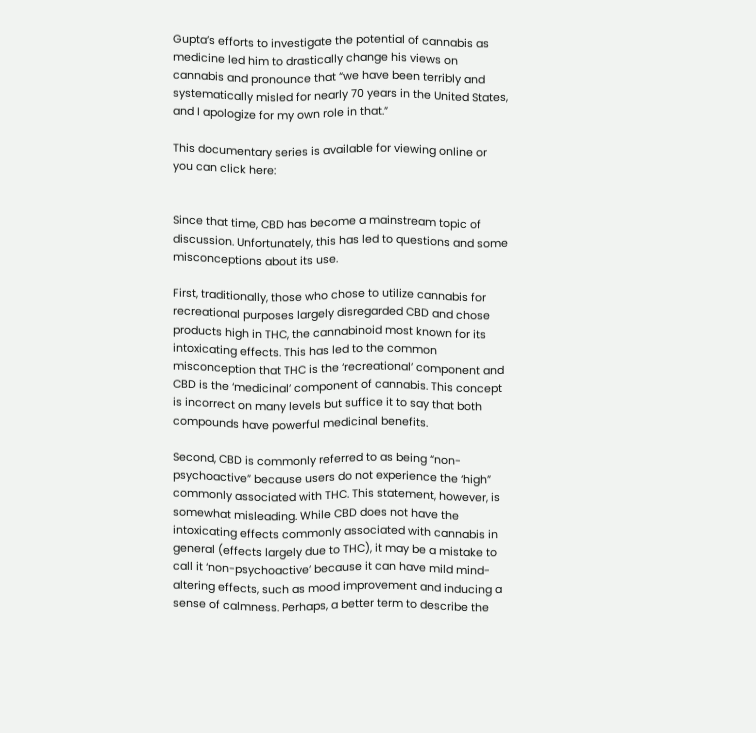Gupta’s efforts to investigate the potential of cannabis as medicine led him to drastically change his views on cannabis and pronounce that “we have been terribly and systematically misled for nearly 70 years in the United States, and I apologize for my own role in that.”

This documentary series is available for viewing online or you can click here:


Since that time, CBD has become a mainstream topic of discussion. Unfortunately, this has led to questions and some misconceptions about its use.

First, traditionally, those who chose to utilize cannabis for recreational purposes largely disregarded CBD and chose products high in THC, the cannabinoid most known for its intoxicating effects. This has led to the common misconception that THC is the ‘recreational’ component and CBD is the ‘medicinal’ component of cannabis. This concept is incorrect on many levels but suffice it to say that both compounds have powerful medicinal benefits.

Second, CBD is commonly referred to as being “non-psychoactive” because users do not experience the ‘high” commonly associated with THC. This statement, however, is somewhat misleading. While CBD does not have the intoxicating effects commonly associated with cannabis in general (effects largely due to THC), it may be a mistake to call it ‘non-psychoactive’ because it can have mild mind-altering effects, such as mood improvement and inducing a sense of calmness. Perhaps, a better term to describe the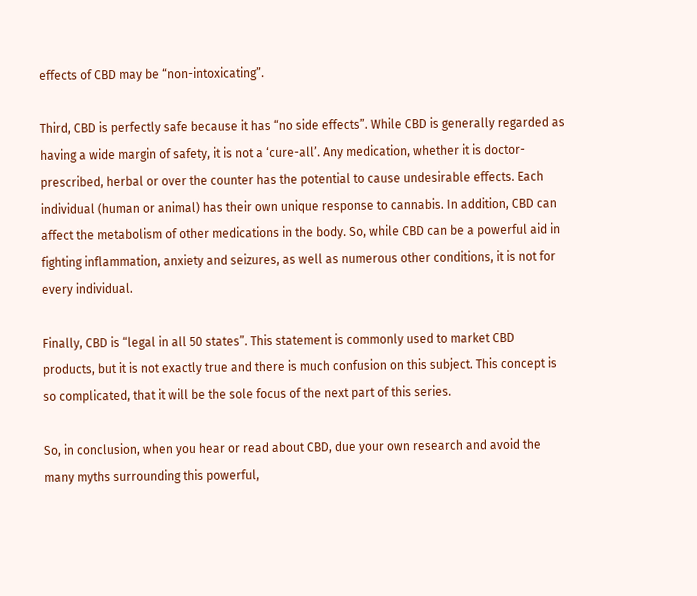effects of CBD may be “non-intoxicating”.

Third, CBD is perfectly safe because it has “no side effects”. While CBD is generally regarded as having a wide margin of safety, it is not a ‘cure-all’. Any medication, whether it is doctor-prescribed, herbal or over the counter has the potential to cause undesirable effects. Each individual (human or animal) has their own unique response to cannabis. In addition, CBD can affect the metabolism of other medications in the body. So, while CBD can be a powerful aid in fighting inflammation, anxiety and seizures, as well as numerous other conditions, it is not for every individual.

Finally, CBD is “legal in all 50 states”. This statement is commonly used to market CBD products, but it is not exactly true and there is much confusion on this subject. This concept is so complicated, that it will be the sole focus of the next part of this series.

So, in conclusion, when you hear or read about CBD, due your own research and avoid the many myths surrounding this powerful,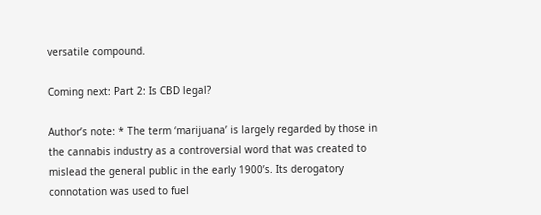versatile compound.

Coming next: Part 2: Is CBD legal?

Author’s note: * The term ‘marijuana’ is largely regarded by those in the cannabis industry as a controversial word that was created to mislead the general public in the early 1900’s. Its derogatory connotation was used to fuel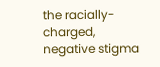the racially-charged, negative stigma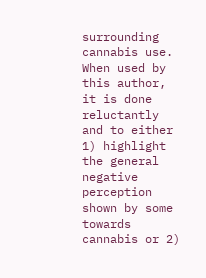surrounding cannabis use. When used by this author, it is done reluctantly and to either 1) highlight the general negative perception shown by some towards cannabis or 2)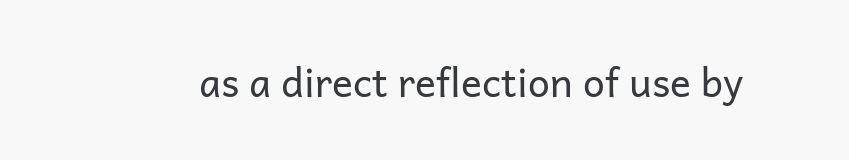as a direct reflection of use by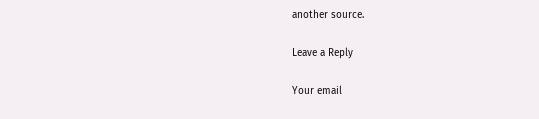another source.

Leave a Reply

Your email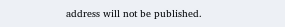address will not be published.